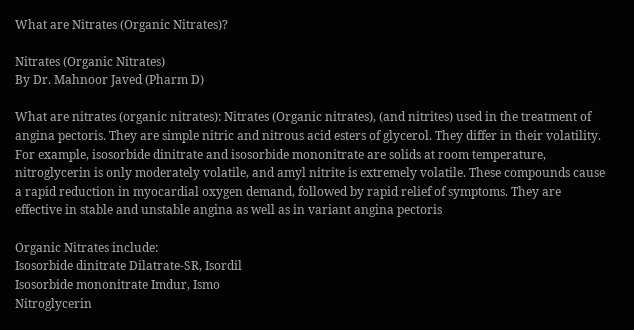What are Nitrates (Organic Nitrates)?

Nitrates (Organic Nitrates)
By Dr. Mahnoor Javed (Pharm D)

What are nitrates (organic nitrates): Nitrates (Organic nitrates), (and nitrites) used in the treatment of angina pectoris. They are simple nitric and nitrous acid esters of glycerol. They differ in their volatility. For example, isosorbide dinitrate and isosorbide mononitrate are solids at room temperature, nitroglycerin is only moderately volatile, and amyl nitrite is extremely volatile. These compounds cause a rapid reduction in myocardial oxygen demand, followed by rapid relief of symptoms. They are effective in stable and unstable angina as well as in variant angina pectoris

Organic Nitrates include:
Isosorbide dinitrate Dilatrate-SR, Isordil
Isosorbide mononitrate Imdur, Ismo
Nitroglycerin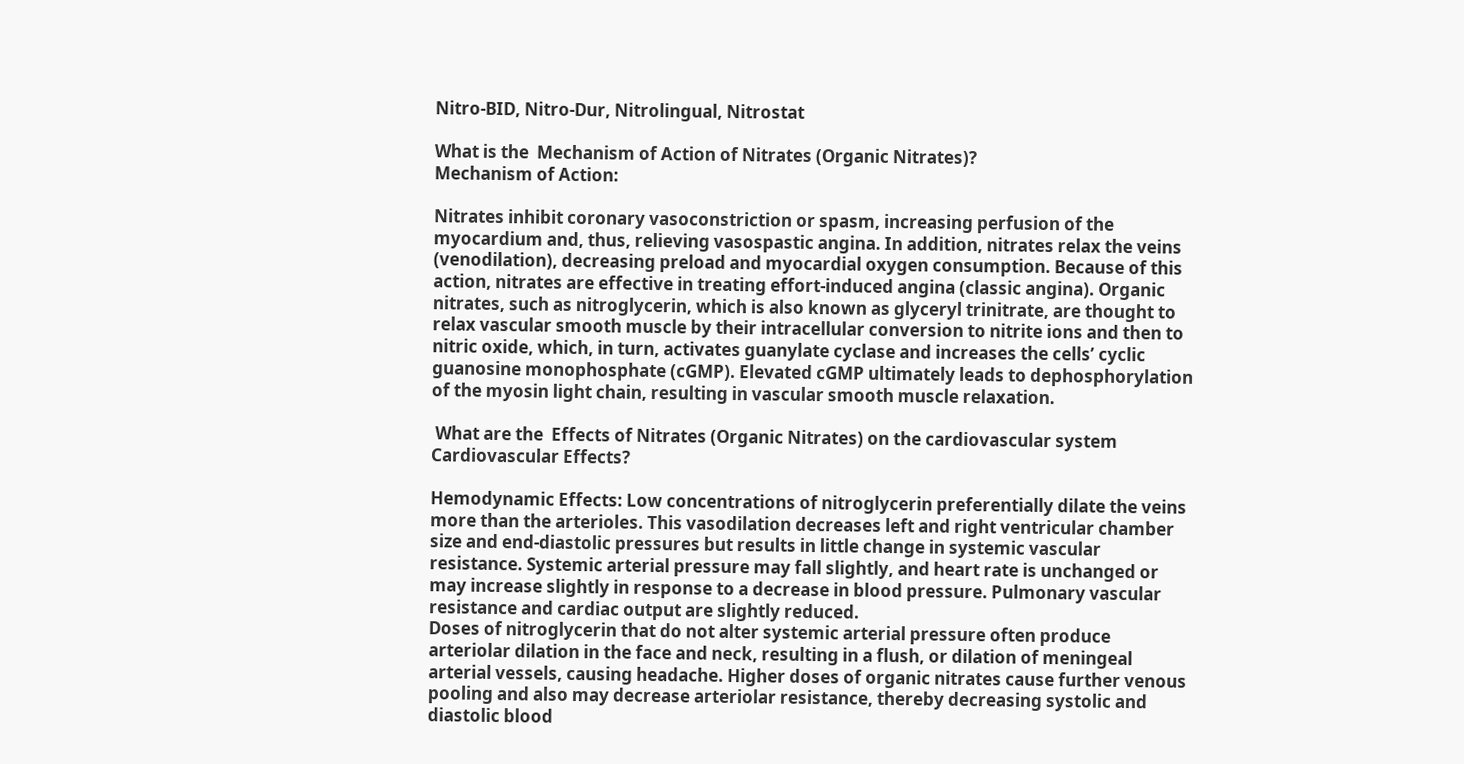Nitro-BID, Nitro-Dur, Nitrolingual, Nitrostat

What is the  Mechanism of Action of Nitrates (Organic Nitrates)?
Mechanism of Action:

Nitrates inhibit coronary vasoconstriction or spasm, increasing perfusion of the myocardium and, thus, relieving vasospastic angina. In addition, nitrates relax the veins (venodilation), decreasing preload and myocardial oxygen consumption. Because of this action, nitrates are effective in treating effort-induced angina (classic angina). Organic nitrates, such as nitroglycerin, which is also known as glyceryl trinitrate, are thought to relax vascular smooth muscle by their intracellular conversion to nitrite ions and then to nitric oxide, which, in turn, activates guanylate cyclase and increases the cells’ cyclic guanosine monophosphate (cGMP). Elevated cGMP ultimately leads to dephosphorylation of the myosin light chain, resulting in vascular smooth muscle relaxation.

 What are the  Effects of Nitrates (Organic Nitrates) on the cardiovascular system Cardiovascular Effects?

Hemodynamic Effects: Low concentrations of nitroglycerin preferentially dilate the veins more than the arterioles. This vasodilation decreases left and right ventricular chamber size and end-diastolic pressures but results in little change in systemic vascular resistance. Systemic arterial pressure may fall slightly, and heart rate is unchanged or may increase slightly in response to a decrease in blood pressure. Pulmonary vascular resistance and cardiac output are slightly reduced.
Doses of nitroglycerin that do not alter systemic arterial pressure often produce arteriolar dilation in the face and neck, resulting in a flush, or dilation of meningeal arterial vessels, causing headache. Higher doses of organic nitrates cause further venous pooling and also may decrease arteriolar resistance, thereby decreasing systolic and diastolic blood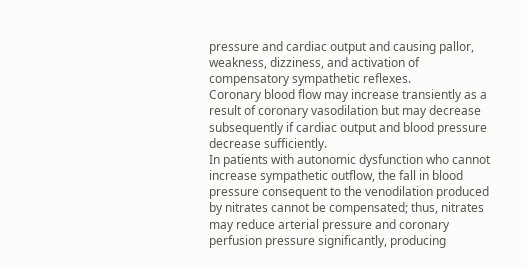pressure and cardiac output and causing pallor, weakness, dizziness, and activation of compensatory sympathetic reflexes.
Coronary blood flow may increase transiently as a result of coronary vasodilation but may decrease subsequently if cardiac output and blood pressure decrease sufficiently.
In patients with autonomic dysfunction who cannot increase sympathetic outflow, the fall in blood pressure consequent to the venodilation produced by nitrates cannot be compensated; thus, nitrates may reduce arterial pressure and coronary perfusion pressure significantly, producing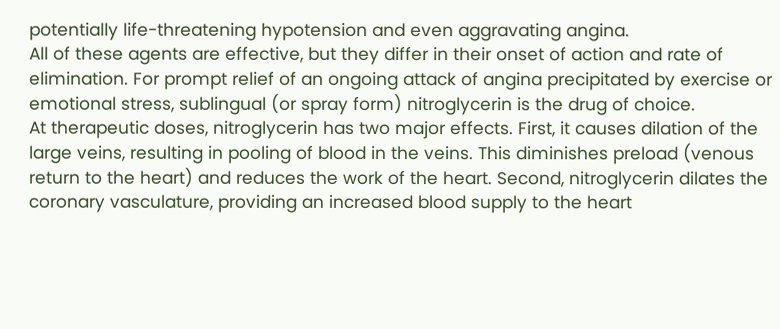potentially life-threatening hypotension and even aggravating angina.
All of these agents are effective, but they differ in their onset of action and rate of elimination. For prompt relief of an ongoing attack of angina precipitated by exercise or emotional stress, sublingual (or spray form) nitroglycerin is the drug of choice.
At therapeutic doses, nitroglycerin has two major effects. First, it causes dilation of the large veins, resulting in pooling of blood in the veins. This diminishes preload (venous return to the heart) and reduces the work of the heart. Second, nitroglycerin dilates the coronary vasculature, providing an increased blood supply to the heart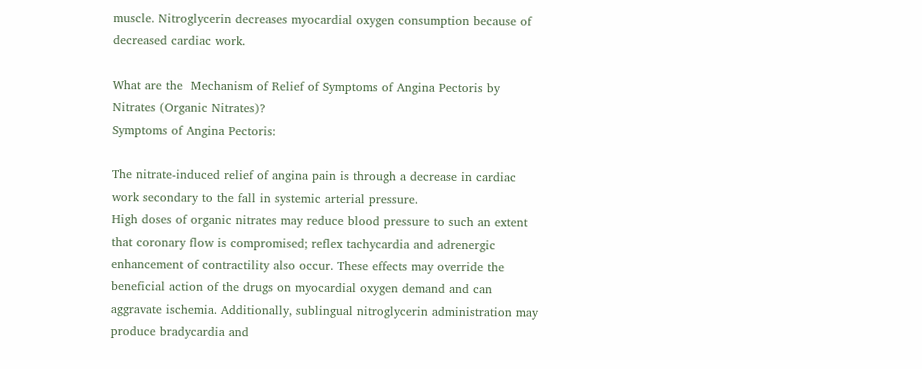muscle. Nitroglycerin decreases myocardial oxygen consumption because of decreased cardiac work.

What are the  Mechanism of Relief of Symptoms of Angina Pectoris by Nitrates (Organic Nitrates)?
Symptoms of Angina Pectoris:

The nitrate-induced relief of angina pain is through a decrease in cardiac work secondary to the fall in systemic arterial pressure.
High doses of organic nitrates may reduce blood pressure to such an extent that coronary flow is compromised; reflex tachycardia and adrenergic enhancement of contractility also occur. These effects may override the beneficial action of the drugs on myocardial oxygen demand and can aggravate ischemia. Additionally, sublingual nitroglycerin administration may produce bradycardia and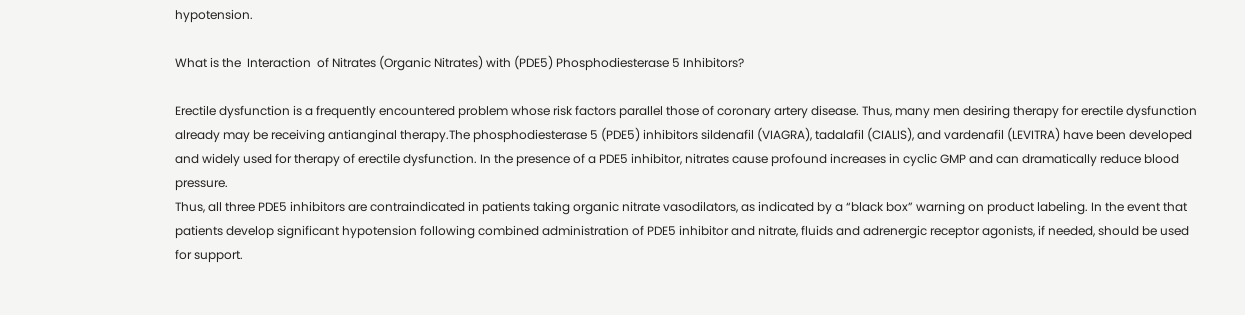hypotension.

What is the  Interaction  of Nitrates (Organic Nitrates) with (PDE5) Phosphodiesterase 5 Inhibitors?

Erectile dysfunction is a frequently encountered problem whose risk factors parallel those of coronary artery disease. Thus, many men desiring therapy for erectile dysfunction already may be receiving antianginal therapy.The phosphodiesterase 5 (PDE5) inhibitors sildenafil (VIAGRA), tadalafil (CIALIS), and vardenafil (LEVITRA) have been developed and widely used for therapy of erectile dysfunction. In the presence of a PDE5 inhibitor, nitrates cause profound increases in cyclic GMP and can dramatically reduce blood pressure.
Thus, all three PDE5 inhibitors are contraindicated in patients taking organic nitrate vasodilators, as indicated by a “black box” warning on product labeling. In the event that patients develop significant hypotension following combined administration of PDE5 inhibitor and nitrate, fluids and adrenergic receptor agonists, if needed, should be used for support.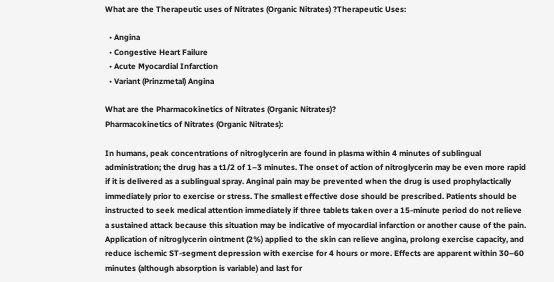What are the Therapeutic uses of Nitrates (Organic Nitrates) ?Therapeutic Uses:

  • Angina
  • Congestive Heart Failure
  • Acute Myocardial Infarction
  • Variant (Prinzmetal) Angina

What are the Pharmacokinetics of Nitrates (Organic Nitrates)?
Pharmacokinetics of Nitrates (Organic Nitrates):

In humans, peak concentrations of nitroglycerin are found in plasma within 4 minutes of sublingual administration; the drug has a t1/2 of 1–3 minutes. The onset of action of nitroglycerin may be even more rapid if it is delivered as a sublingual spray. Anginal pain may be prevented when the drug is used prophylactically immediately prior to exercise or stress. The smallest effective dose should be prescribed. Patients should be instructed to seek medical attention immediately if three tablets taken over a 15-minute period do not relieve a sustained attack because this situation may be indicative of myocardial infarction or another cause of the pain.
Application of nitroglycerin ointment (2%) applied to the skin can relieve angina, prolong exercise capacity, and reduce ischemic ST-segment depression with exercise for 4 hours or more. Effects are apparent within 30–60 minutes (although absorption is variable) and last for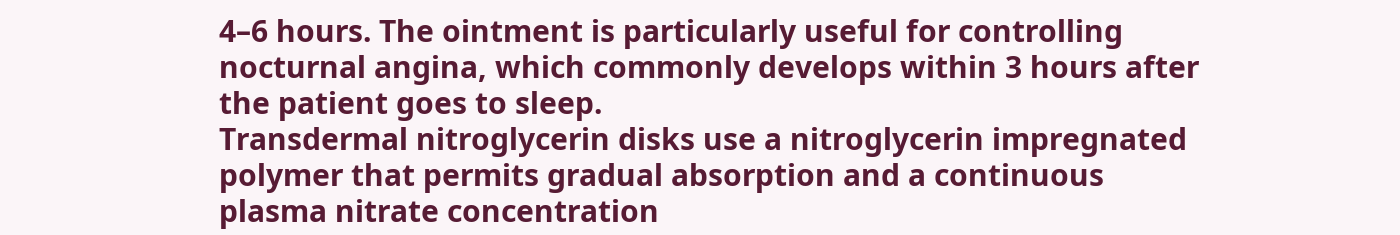4–6 hours. The ointment is particularly useful for controlling nocturnal angina, which commonly develops within 3 hours after the patient goes to sleep.
Transdermal nitroglycerin disks use a nitroglycerin impregnated polymer that permits gradual absorption and a continuous plasma nitrate concentration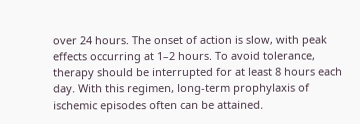over 24 hours. The onset of action is slow, with peak effects occurring at 1–2 hours. To avoid tolerance, therapy should be interrupted for at least 8 hours each day. With this regimen, long-term prophylaxis of ischemic episodes often can be attained.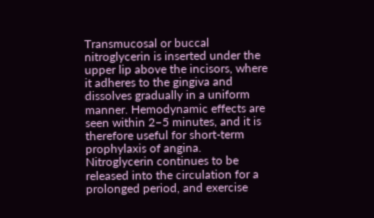Transmucosal or buccal nitroglycerin is inserted under the upper lip above the incisors, where it adheres to the gingiva and dissolves gradually in a uniform manner. Hemodynamic effects are seen within 2–5 minutes, and it is therefore useful for short-term prophylaxis of angina. Nitroglycerin continues to be released into the circulation for a prolonged period, and exercise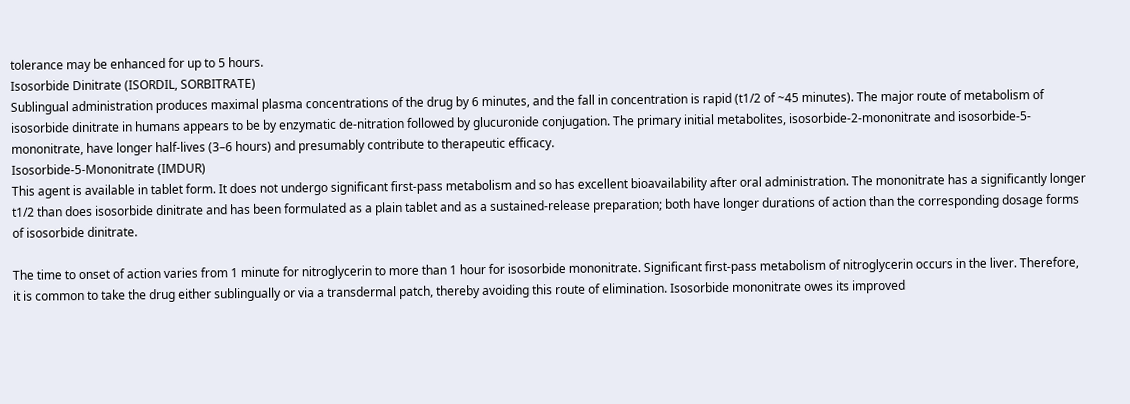tolerance may be enhanced for up to 5 hours.
Isosorbide Dinitrate (ISORDIL, SORBITRATE)
Sublingual administration produces maximal plasma concentrations of the drug by 6 minutes, and the fall in concentration is rapid (t1/2 of ~45 minutes). The major route of metabolism of isosorbide dinitrate in humans appears to be by enzymatic de-nitration followed by glucuronide conjugation. The primary initial metabolites, isosorbide-2-mononitrate and isosorbide-5-mononitrate, have longer half-lives (3–6 hours) and presumably contribute to therapeutic efficacy.
Isosorbide-5-Mononitrate (IMDUR)
This agent is available in tablet form. It does not undergo significant first-pass metabolism and so has excellent bioavailability after oral administration. The mononitrate has a significantly longer t1/2 than does isosorbide dinitrate and has been formulated as a plain tablet and as a sustained-release preparation; both have longer durations of action than the corresponding dosage forms of isosorbide dinitrate.

The time to onset of action varies from 1 minute for nitroglycerin to more than 1 hour for isosorbide mononitrate. Significant first-pass metabolism of nitroglycerin occurs in the liver. Therefore, it is common to take the drug either sublingually or via a transdermal patch, thereby avoiding this route of elimination. Isosorbide mononitrate owes its improved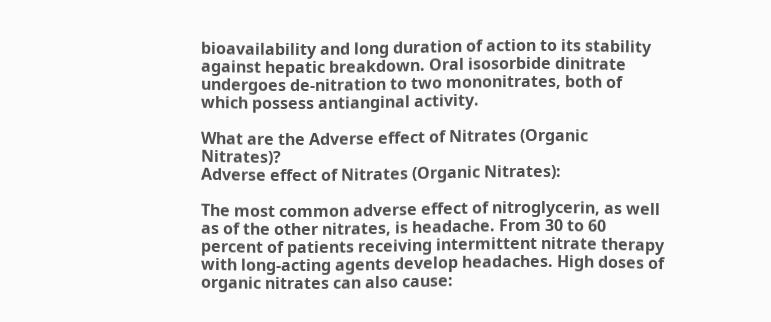bioavailability and long duration of action to its stability against hepatic breakdown. Oral isosorbide dinitrate undergoes de-nitration to two mononitrates, both of which possess antianginal activity.

What are the Adverse effect of Nitrates (Organic Nitrates)?
Adverse effect of Nitrates (Organic Nitrates):

The most common adverse effect of nitroglycerin, as well as of the other nitrates, is headache. From 30 to 60 percent of patients receiving intermittent nitrate therapy with long-acting agents develop headaches. High doses of organic nitrates can also cause: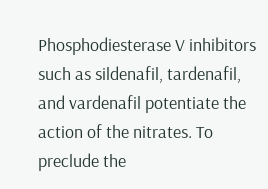Phosphodiesterase V inhibitors such as sildenafil, tardenafil, and vardenafil potentiate the action of the nitrates. To preclude the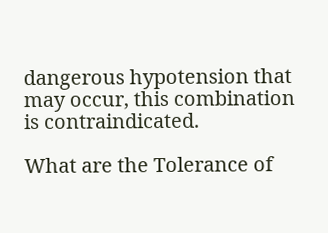dangerous hypotension that may occur, this combination is contraindicated.

What are the Tolerance of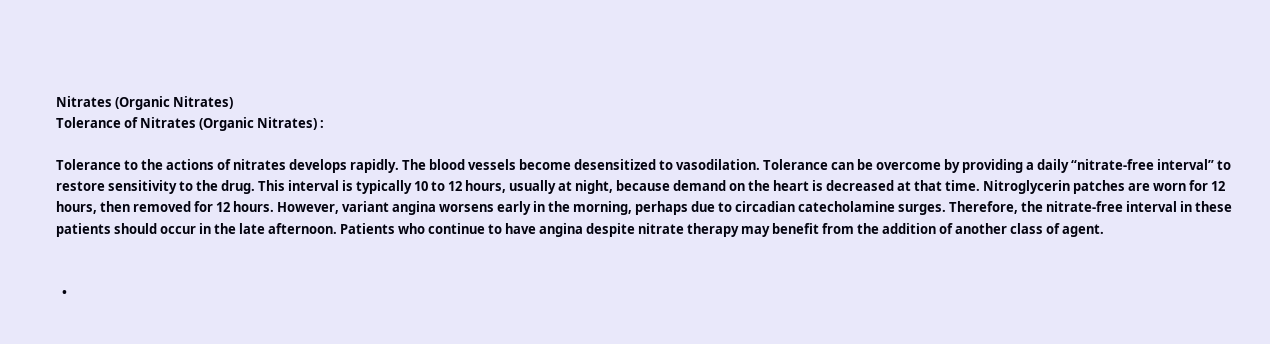Nitrates (Organic Nitrates)
Tolerance of Nitrates (Organic Nitrates) :

Tolerance to the actions of nitrates develops rapidly. The blood vessels become desensitized to vasodilation. Tolerance can be overcome by providing a daily “nitrate-free interval” to restore sensitivity to the drug. This interval is typically 10 to 12 hours, usually at night, because demand on the heart is decreased at that time. Nitroglycerin patches are worn for 12 hours, then removed for 12 hours. However, variant angina worsens early in the morning, perhaps due to circadian catecholamine surges. Therefore, the nitrate-free interval in these patients should occur in the late afternoon. Patients who continue to have angina despite nitrate therapy may benefit from the addition of another class of agent.


  •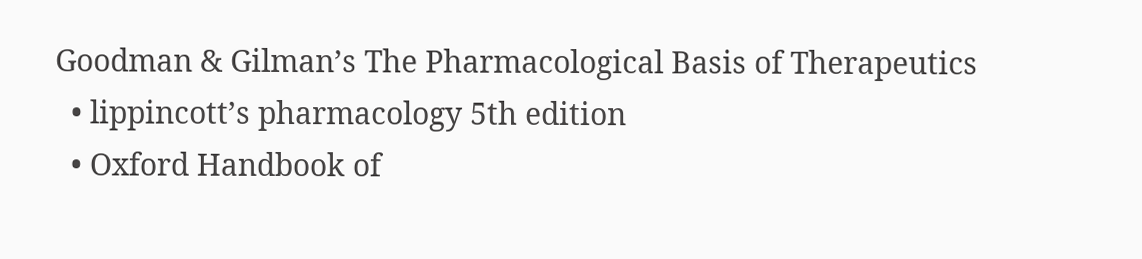Goodman & Gilman’s The Pharmacological Basis of Therapeutics
  • lippincott’s pharmacology 5th edition
  • Oxford Handbook of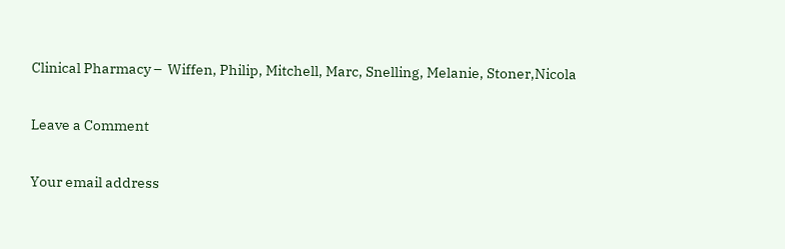Clinical Pharmacy –  Wiffen, Philip, Mitchell, Marc, Snelling, Melanie, Stoner,Nicola

Leave a Comment

Your email address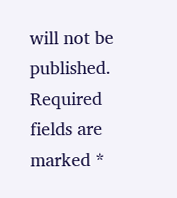will not be published. Required fields are marked *